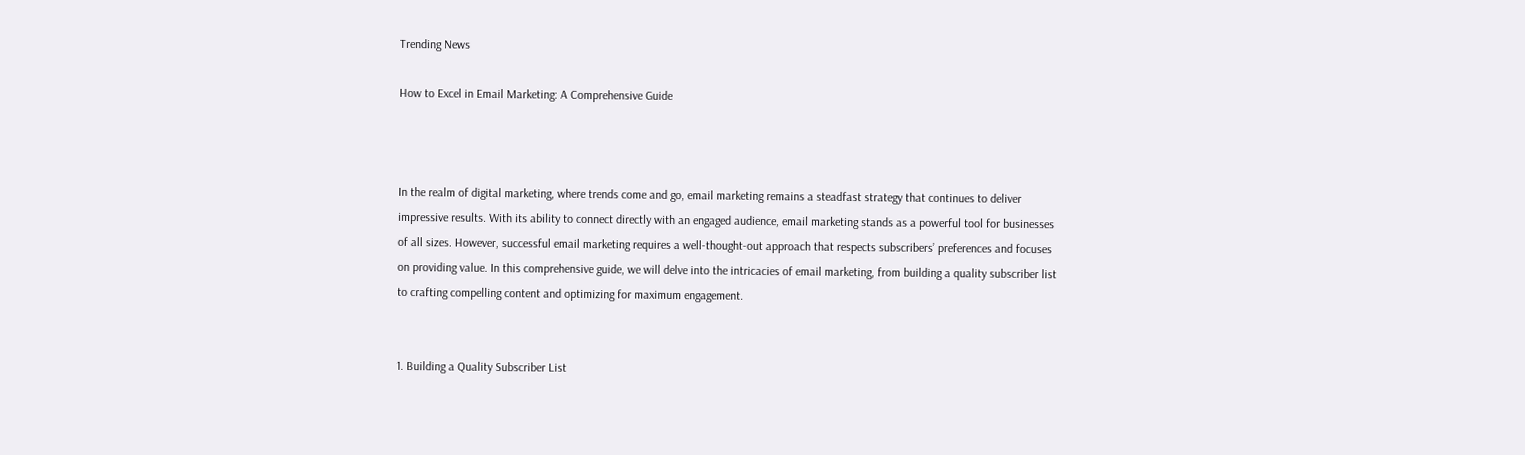Trending News

How to Excel in Email Marketing: A Comprehensive Guide



In the realm of digital marketing, where trends come and go, email marketing remains a steadfast strategy that continues to deliver impressive results. With its ability to connect directly with an engaged audience, email marketing stands as a powerful tool for businesses of all sizes. However, successful email marketing requires a well-thought-out approach that respects subscribers’ preferences and focuses on providing value. In this comprehensive guide, we will delve into the intricacies of email marketing, from building a quality subscriber list to crafting compelling content and optimizing for maximum engagement.


1. Building a Quality Subscriber List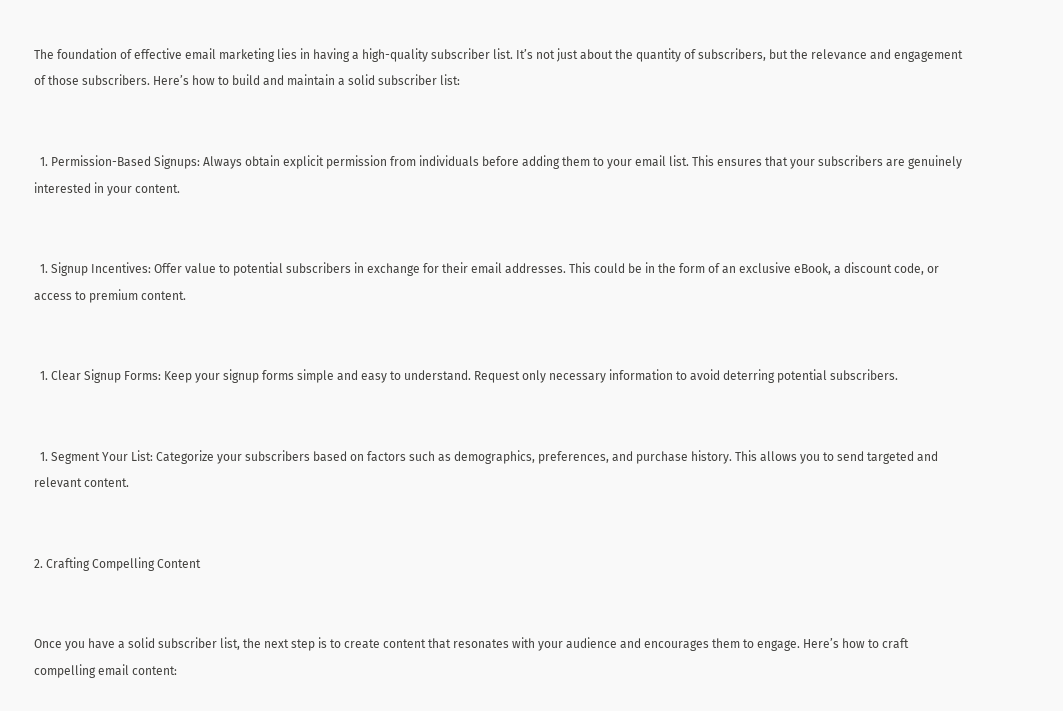The foundation of effective email marketing lies in having a high-quality subscriber list. It’s not just about the quantity of subscribers, but the relevance and engagement of those subscribers. Here’s how to build and maintain a solid subscriber list:


  1. Permission-Based Signups: Always obtain explicit permission from individuals before adding them to your email list. This ensures that your subscribers are genuinely interested in your content.


  1. Signup Incentives: Offer value to potential subscribers in exchange for their email addresses. This could be in the form of an exclusive eBook, a discount code, or access to premium content.


  1. Clear Signup Forms: Keep your signup forms simple and easy to understand. Request only necessary information to avoid deterring potential subscribers.


  1. Segment Your List: Categorize your subscribers based on factors such as demographics, preferences, and purchase history. This allows you to send targeted and relevant content.


2. Crafting Compelling Content


Once you have a solid subscriber list, the next step is to create content that resonates with your audience and encourages them to engage. Here’s how to craft compelling email content: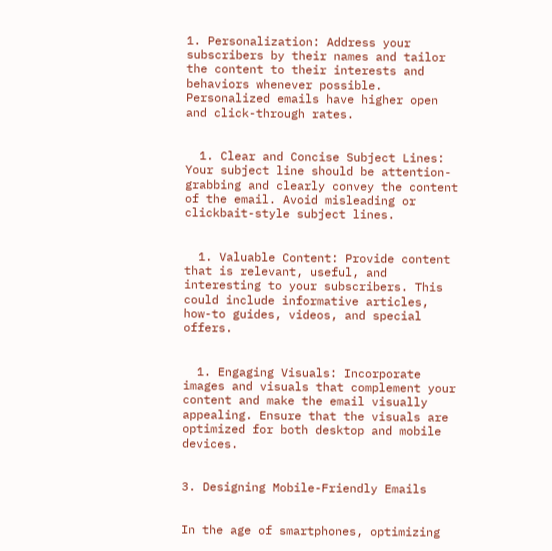1. Personalization: Address your subscribers by their names and tailor the content to their interests and behaviors whenever possible. Personalized emails have higher open and click-through rates.


  1. Clear and Concise Subject Lines: Your subject line should be attention-grabbing and clearly convey the content of the email. Avoid misleading or clickbait-style subject lines.


  1. Valuable Content: Provide content that is relevant, useful, and interesting to your subscribers. This could include informative articles, how-to guides, videos, and special offers.


  1. Engaging Visuals: Incorporate images and visuals that complement your content and make the email visually appealing. Ensure that the visuals are optimized for both desktop and mobile devices.


3. Designing Mobile-Friendly Emails


In the age of smartphones, optimizing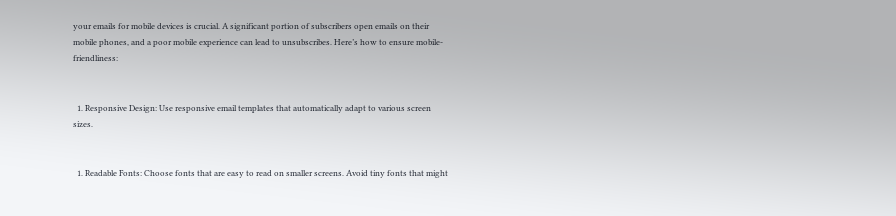your emails for mobile devices is crucial. A significant portion of subscribers open emails on their mobile phones, and a poor mobile experience can lead to unsubscribes. Here’s how to ensure mobile-friendliness:


  1. Responsive Design: Use responsive email templates that automatically adapt to various screen sizes.


  1. Readable Fonts: Choose fonts that are easy to read on smaller screens. Avoid tiny fonts that might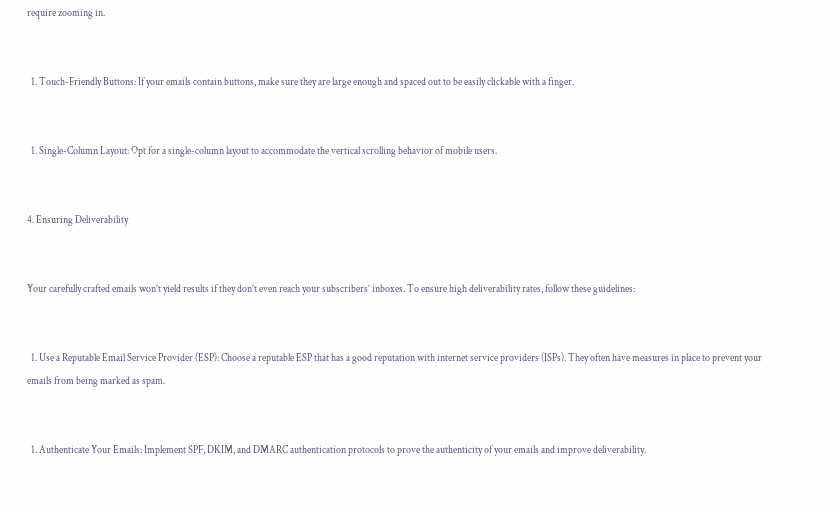require zooming in.


  1. Touch-Friendly Buttons: If your emails contain buttons, make sure they are large enough and spaced out to be easily clickable with a finger.


  1. Single-Column Layout: Opt for a single-column layout to accommodate the vertical scrolling behavior of mobile users.


4. Ensuring Deliverability


Your carefully crafted emails won’t yield results if they don’t even reach your subscribers’ inboxes. To ensure high deliverability rates, follow these guidelines:


  1. Use a Reputable Email Service Provider (ESP): Choose a reputable ESP that has a good reputation with internet service providers (ISPs). They often have measures in place to prevent your emails from being marked as spam.


  1. Authenticate Your Emails: Implement SPF, DKIM, and DMARC authentication protocols to prove the authenticity of your emails and improve deliverability.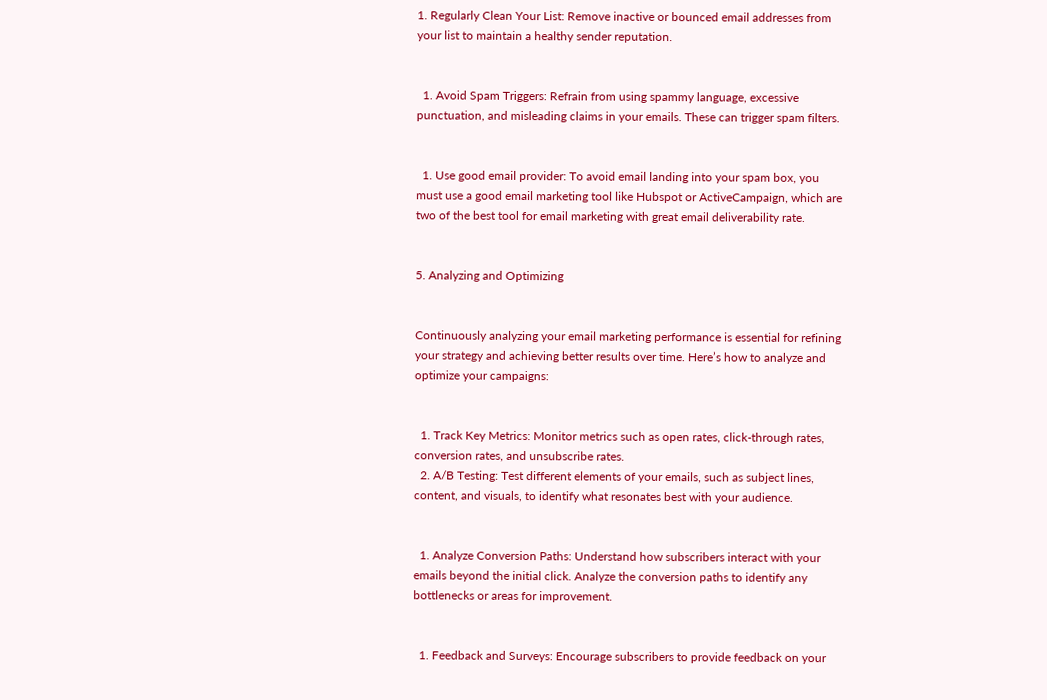1. Regularly Clean Your List: Remove inactive or bounced email addresses from your list to maintain a healthy sender reputation.


  1. Avoid Spam Triggers: Refrain from using spammy language, excessive punctuation, and misleading claims in your emails. These can trigger spam filters.


  1. Use good email provider: To avoid email landing into your spam box, you must use a good email marketing tool like Hubspot or ActiveCampaign, which are two of the best tool for email marketing with great email deliverability rate.


5. Analyzing and Optimizing


Continuously analyzing your email marketing performance is essential for refining your strategy and achieving better results over time. Here’s how to analyze and optimize your campaigns:


  1. Track Key Metrics: Monitor metrics such as open rates, click-through rates, conversion rates, and unsubscribe rates.
  2. A/B Testing: Test different elements of your emails, such as subject lines, content, and visuals, to identify what resonates best with your audience.


  1. Analyze Conversion Paths: Understand how subscribers interact with your emails beyond the initial click. Analyze the conversion paths to identify any bottlenecks or areas for improvement.


  1. Feedback and Surveys: Encourage subscribers to provide feedback on your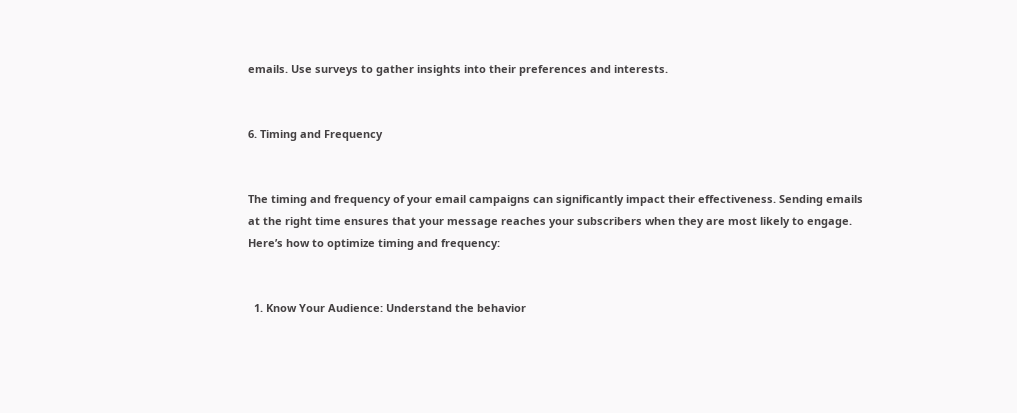emails. Use surveys to gather insights into their preferences and interests.


6. Timing and Frequency


The timing and frequency of your email campaigns can significantly impact their effectiveness. Sending emails at the right time ensures that your message reaches your subscribers when they are most likely to engage. Here’s how to optimize timing and frequency:


  1. Know Your Audience: Understand the behavior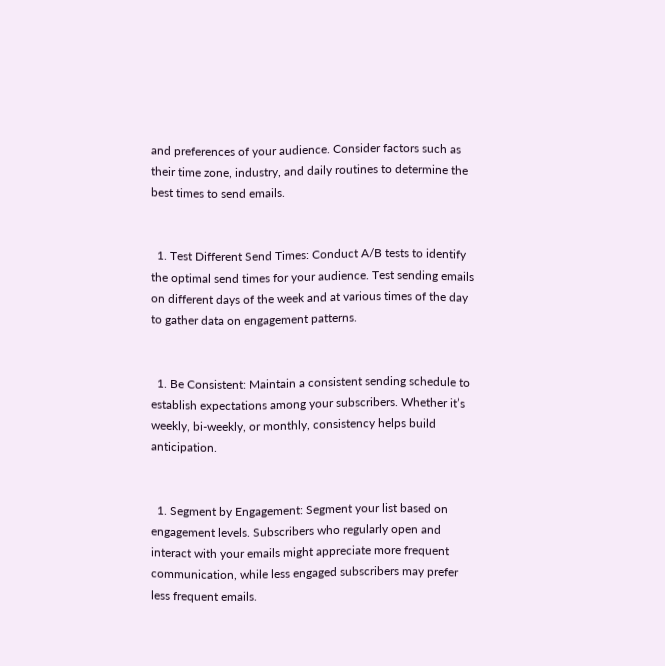and preferences of your audience. Consider factors such as their time zone, industry, and daily routines to determine the best times to send emails.


  1. Test Different Send Times: Conduct A/B tests to identify the optimal send times for your audience. Test sending emails on different days of the week and at various times of the day to gather data on engagement patterns.


  1. Be Consistent: Maintain a consistent sending schedule to establish expectations among your subscribers. Whether it’s weekly, bi-weekly, or monthly, consistency helps build anticipation.


  1. Segment by Engagement: Segment your list based on engagement levels. Subscribers who regularly open and interact with your emails might appreciate more frequent communication, while less engaged subscribers may prefer less frequent emails.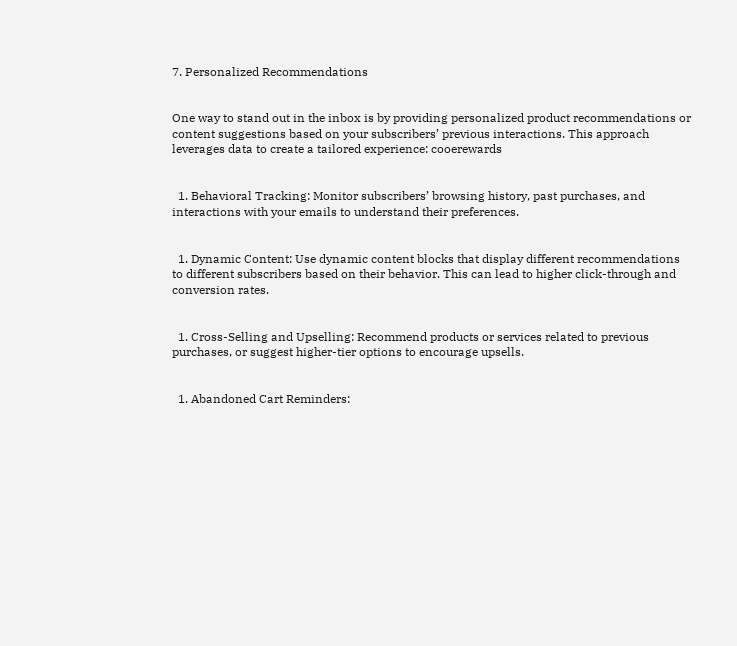7. Personalized Recommendations


One way to stand out in the inbox is by providing personalized product recommendations or content suggestions based on your subscribers’ previous interactions. This approach leverages data to create a tailored experience: cooerewards


  1. Behavioral Tracking: Monitor subscribers’ browsing history, past purchases, and interactions with your emails to understand their preferences.


  1. Dynamic Content: Use dynamic content blocks that display different recommendations to different subscribers based on their behavior. This can lead to higher click-through and conversion rates.


  1. Cross-Selling and Upselling: Recommend products or services related to previous purchases, or suggest higher-tier options to encourage upsells.


  1. Abandoned Cart Reminders: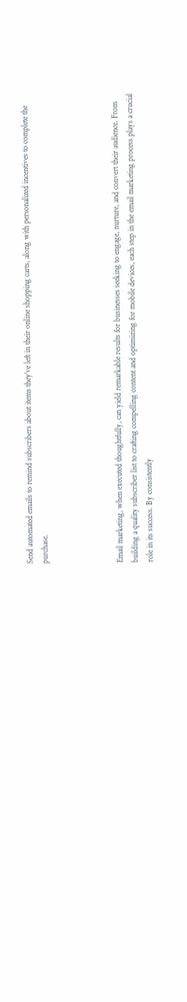Send automated emails to remind subscribers about items they’ve left in their online shopping carts, along with personalized incentives to complete the purchase.




Email marketing, when executed thoughtfully, can yield remarkable results for businesses seeking to engage, nurture, and convert their audience. From building a quality subscriber list to crafting compelling content and optimizing for mobile devices, each step in the email marketing process plays a crucial role in its success. By consistently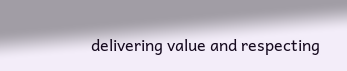delivering value and respecting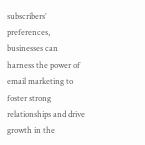subscribers’ preferences, businesses can harness the power of email marketing to foster strong relationships and drive growth in the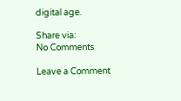digital age.

Share via:
No Comments

Leave a Comment